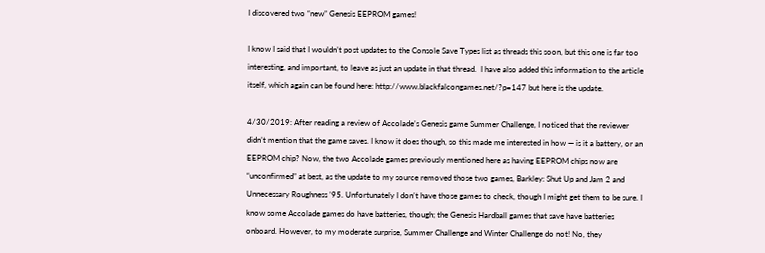I discovered two “new” Genesis EEPROM games!

I know I said that I wouldn’t post updates to the Console Save Types list as threads this soon, but this one is far too interesting, and important, to leave as just an update in that thread.  I have also added this information to the article itself, which again can be found here: http://www.blackfalcongames.net/?p=147 but here is the update.

4/30/2019: After reading a review of Accolade’s Genesis game Summer Challenge, I noticed that the reviewer didn’t mention that the game saves. I know it does though, so this made me interested in how — is it a battery, or an EEPROM chip? Now, the two Accolade games previously mentioned here as having EEPROM chips now are “unconfirmed” at best, as the update to my source removed those two games, Barkley: Shut Up and Jam 2 and Unnecessary Roughness ’95. Unfortunately I don’t have those games to check, though I might get them to be sure. I know some Accolade games do have batteries, though; the Genesis Hardball games that save have batteries onboard. However, to my moderate surprise, Summer Challenge and Winter Challenge do not! No, they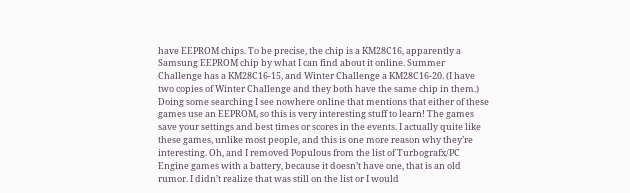have EEPROM chips. To be precise, the chip is a KM28C16, apparently a Samsung EEPROM chip by what I can find about it online. Summer Challenge has a KM28C16-15, and Winter Challenge a KM28C16-20. (I have two copies of Winter Challenge and they both have the same chip in them.) Doing some searching I see nowhere online that mentions that either of these games use an EEPROM, so this is very interesting stuff to learn! The games save your settings and best times or scores in the events. I actually quite like these games, unlike most people, and this is one more reason why they’re interesting. Oh, and I removed Populous from the list of Turbografx/PC Engine games with a battery, because it doesn’t have one, that is an old rumor. I didn’t realize that was still on the list or I would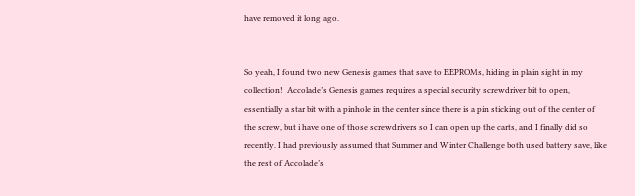have removed it long ago.


So yeah, I found two new Genesis games that save to EEPROMs, hiding in plain sight in my collection!  Accolade’s Genesis games requires a special security screwdriver bit to open, essentially a star bit with a pinhole in the center since there is a pin sticking out of the center of the screw, but i have one of those screwdrivers so I can open up the carts, and I finally did so recently. I had previously assumed that Summer and Winter Challenge both used battery save, like the rest of Accolade’s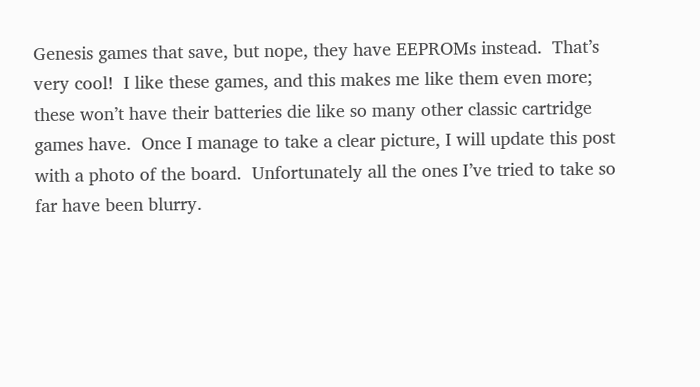Genesis games that save, but nope, they have EEPROMs instead.  That’s very cool!  I like these games, and this makes me like them even more; these won’t have their batteries die like so many other classic cartridge games have.  Once I manage to take a clear picture, I will update this post with a photo of the board.  Unfortunately all the ones I’ve tried to take so far have been blurry.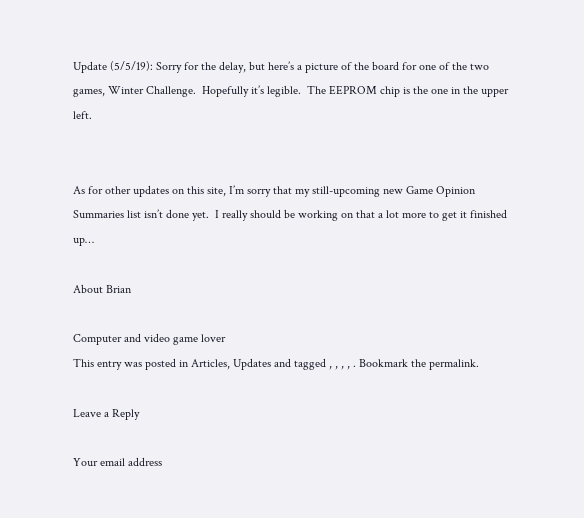Update (5/5/19): Sorry for the delay, but here’s a picture of the board for one of the two games, Winter Challenge.  Hopefully it’s legible.  The EEPROM chip is the one in the upper left.


As for other updates on this site, I’m sorry that my still-upcoming new Game Opinion Summaries list isn’t done yet.  I really should be working on that a lot more to get it finished up…

About Brian

Computer and video game lover
This entry was posted in Articles, Updates and tagged , , , , . Bookmark the permalink.

Leave a Reply

Your email address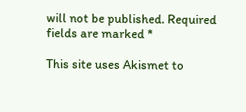will not be published. Required fields are marked *

This site uses Akismet to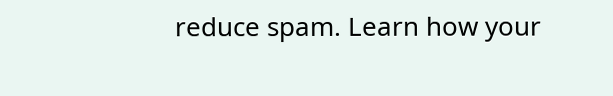reduce spam. Learn how your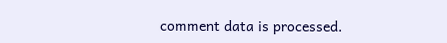comment data is processed.